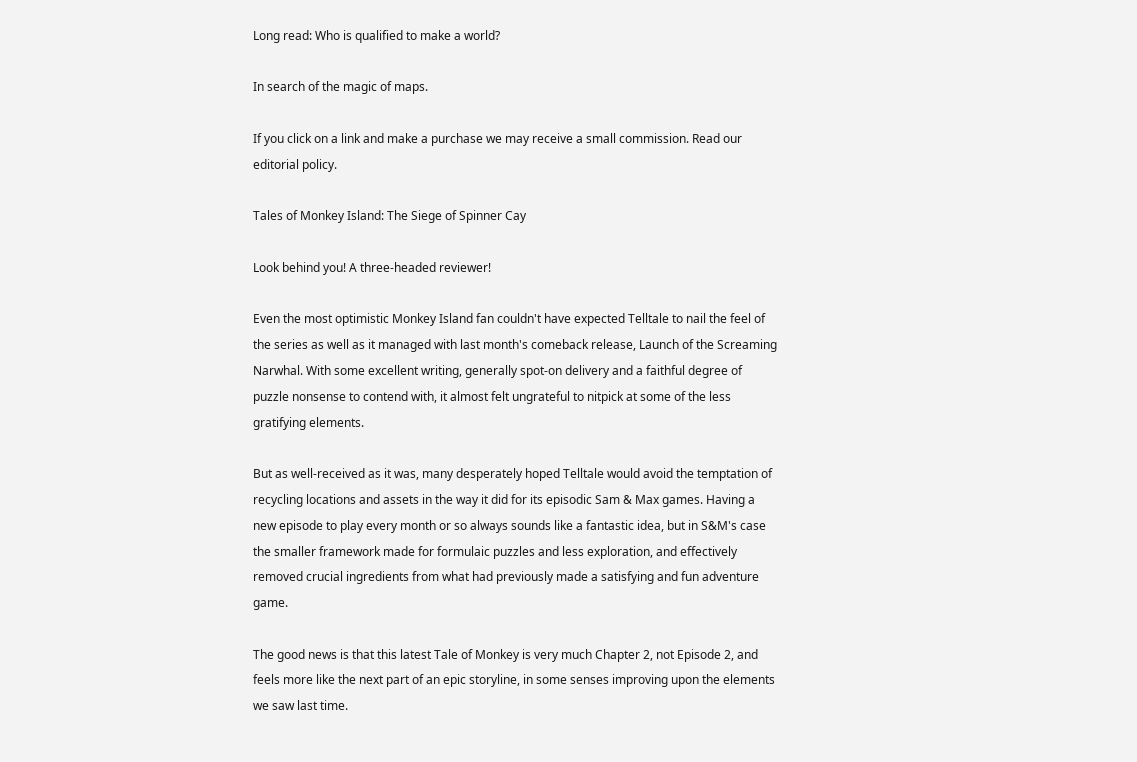Long read: Who is qualified to make a world?

In search of the magic of maps.

If you click on a link and make a purchase we may receive a small commission. Read our editorial policy.

Tales of Monkey Island: The Siege of Spinner Cay

Look behind you! A three-headed reviewer!

Even the most optimistic Monkey Island fan couldn't have expected Telltale to nail the feel of the series as well as it managed with last month's comeback release, Launch of the Screaming Narwhal. With some excellent writing, generally spot-on delivery and a faithful degree of puzzle nonsense to contend with, it almost felt ungrateful to nitpick at some of the less gratifying elements.

But as well-received as it was, many desperately hoped Telltale would avoid the temptation of recycling locations and assets in the way it did for its episodic Sam & Max games. Having a new episode to play every month or so always sounds like a fantastic idea, but in S&M's case the smaller framework made for formulaic puzzles and less exploration, and effectively removed crucial ingredients from what had previously made a satisfying and fun adventure game.

The good news is that this latest Tale of Monkey is very much Chapter 2, not Episode 2, and feels more like the next part of an epic storyline, in some senses improving upon the elements we saw last time.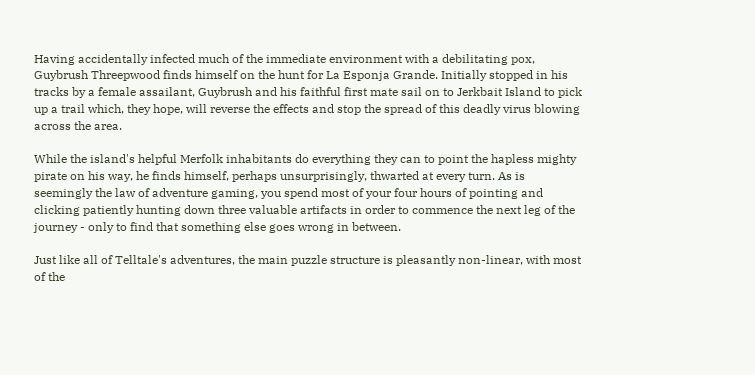Having accidentally infected much of the immediate environment with a debilitating pox, Guybrush Threepwood finds himself on the hunt for La Esponja Grande. Initially stopped in his tracks by a female assailant, Guybrush and his faithful first mate sail on to Jerkbait Island to pick up a trail which, they hope, will reverse the effects and stop the spread of this deadly virus blowing across the area.

While the island's helpful Merfolk inhabitants do everything they can to point the hapless mighty pirate on his way, he finds himself, perhaps unsurprisingly, thwarted at every turn. As is seemingly the law of adventure gaming, you spend most of your four hours of pointing and clicking patiently hunting down three valuable artifacts in order to commence the next leg of the journey - only to find that something else goes wrong in between.

Just like all of Telltale's adventures, the main puzzle structure is pleasantly non-linear, with most of the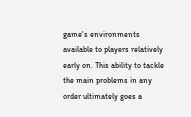game's environments available to players relatively early on. This ability to tackle the main problems in any order ultimately goes a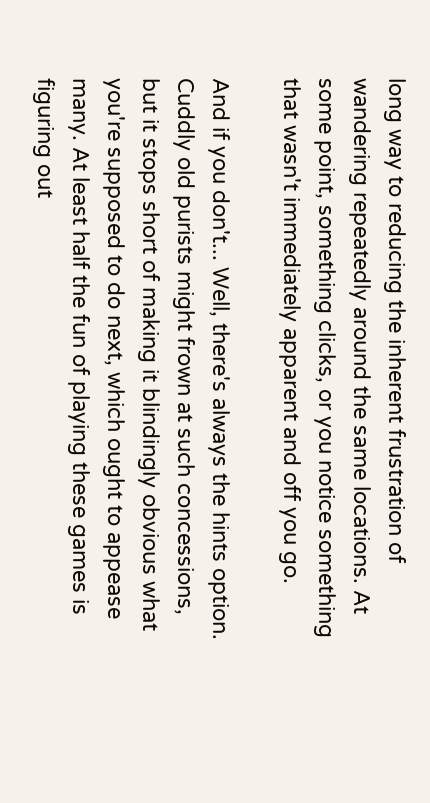long way to reducing the inherent frustration of wandering repeatedly around the same locations. At some point, something clicks, or you notice something that wasn't immediately apparent and off you go.

And if you don't... Well, there's always the hints option. Cuddly old purists might frown at such concessions, but it stops short of making it blindingly obvious what you're supposed to do next, which ought to appease many. At least half the fun of playing these games is figuring out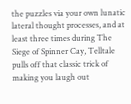the puzzles via your own lunatic lateral thought processes, and at least three times during The Siege of Spinner Cay, Telltale pulls off that classic trick of making you laugh out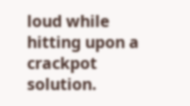loud while hitting upon a crackpot solution.